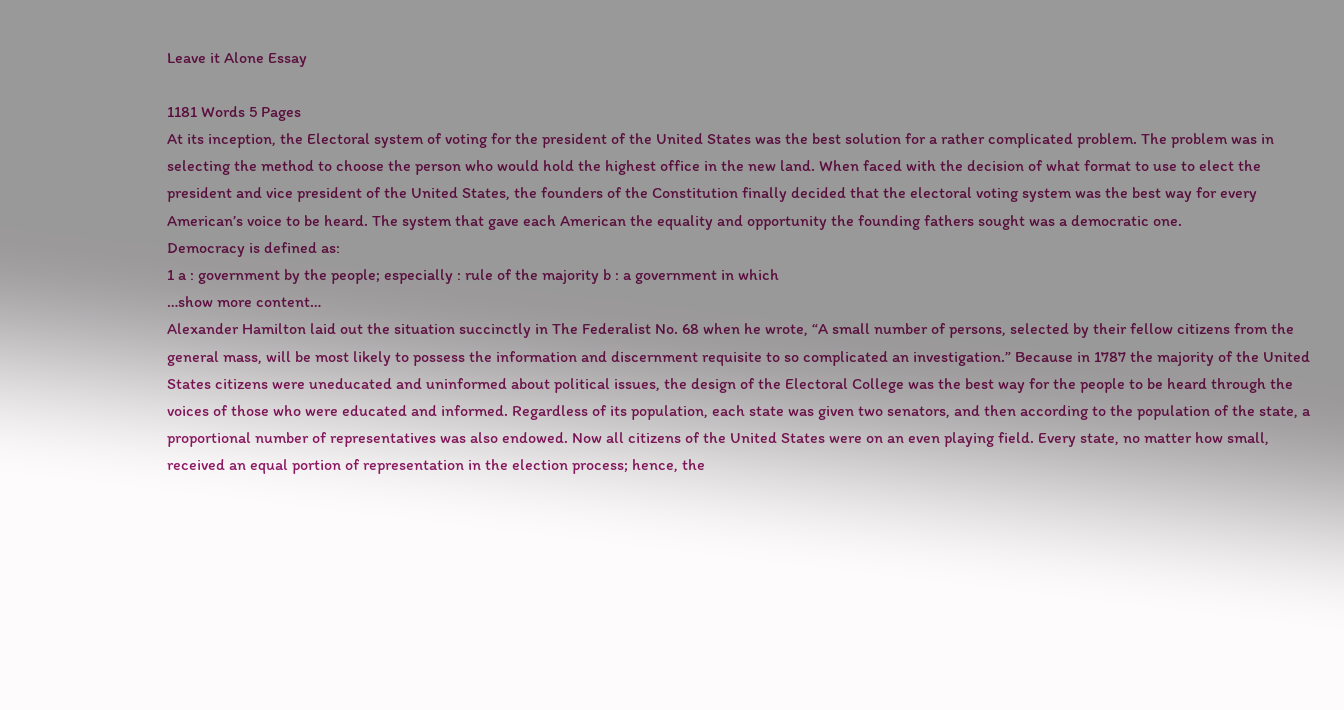Leave it Alone Essay

1181 Words 5 Pages
At its inception, the Electoral system of voting for the president of the United States was the best solution for a rather complicated problem. The problem was in selecting the method to choose the person who would hold the highest office in the new land. When faced with the decision of what format to use to elect the president and vice president of the United States, the founders of the Constitution finally decided that the electoral voting system was the best way for every American’s voice to be heard. The system that gave each American the equality and opportunity the founding fathers sought was a democratic one.
Democracy is defined as:
1 a : government by the people; especially : rule of the majority b : a government in which
…show more content…
Alexander Hamilton laid out the situation succinctly in The Federalist No. 68 when he wrote, “A small number of persons, selected by their fellow citizens from the general mass, will be most likely to possess the information and discernment requisite to so complicated an investigation.” Because in 1787 the majority of the United States citizens were uneducated and uninformed about political issues, the design of the Electoral College was the best way for the people to be heard through the voices of those who were educated and informed. Regardless of its population, each state was given two senators, and then according to the population of the state, a proportional number of representatives was also endowed. Now all citizens of the United States were on an even playing field. Every state, no matter how small, received an equal portion of representation in the election process; hence, the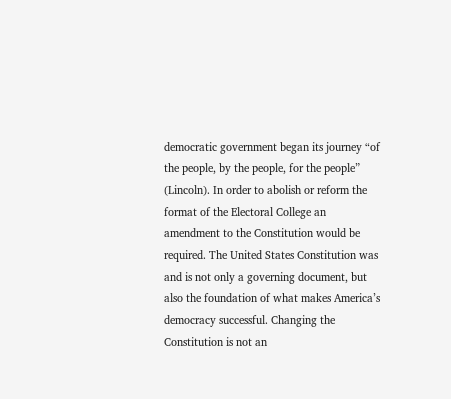democratic government began its journey “of the people, by the people, for the people” (Lincoln). In order to abolish or reform the format of the Electoral College an amendment to the Constitution would be required. The United States Constitution was and is not only a governing document, but also the foundation of what makes America’s democracy successful. Changing the Constitution is not an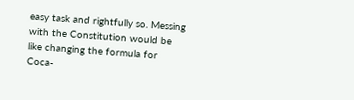easy task and rightfully so. Messing with the Constitution would be like changing the formula for Coca-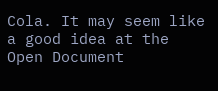Cola. It may seem like a good idea at the
Open Document